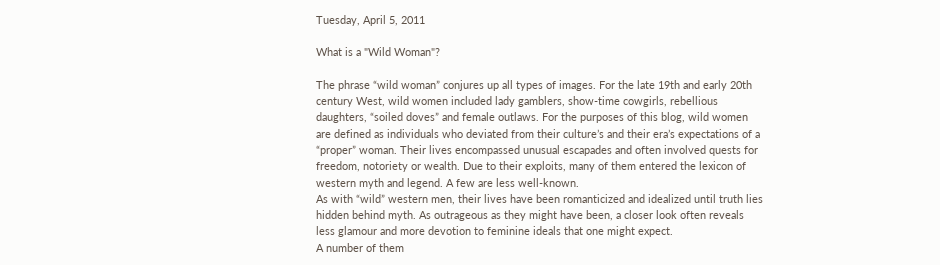Tuesday, April 5, 2011

What is a "Wild Woman"?

The phrase “wild woman” conjures up all types of images. For the late 19th and early 20th century West, wild women included lady gamblers, show-time cowgirls, rebellious daughters, “soiled doves” and female outlaws. For the purposes of this blog, wild women are defined as individuals who deviated from their culture’s and their era’s expectations of a “proper” woman. Their lives encompassed unusual escapades and often involved quests for freedom, notoriety or wealth. Due to their exploits, many of them entered the lexicon of western myth and legend. A few are less well-known.
As with “wild” western men, their lives have been romanticized and idealized until truth lies hidden behind myth. As outrageous as they might have been, a closer look often reveals less glamour and more devotion to feminine ideals that one might expect.
A number of them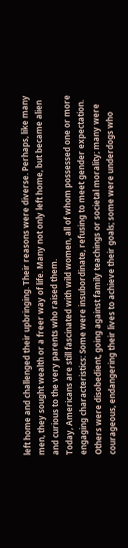left home and challenged their upbringing. Their reasons were diverse. Perhaps, like many men, they sought wealth or a freer way of life. Many not only left home, but became alien and curious to the very parents who raised them.
Today, Americans are still fascinated with wild women, all of whom possessed one or more engaging characteristics: Some were insubordinate, refusing to meet gender expectation. Others were disobedient, going against family teachings or societal morality; many were courageous, endangering their lives to achieve their goals; some were underdogs who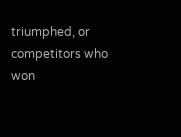triumphed, or competitors who won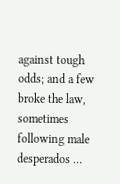against tough odds; and a few broke the law, sometimes following male desperados …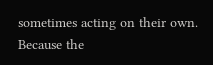sometimes acting on their own.
Because the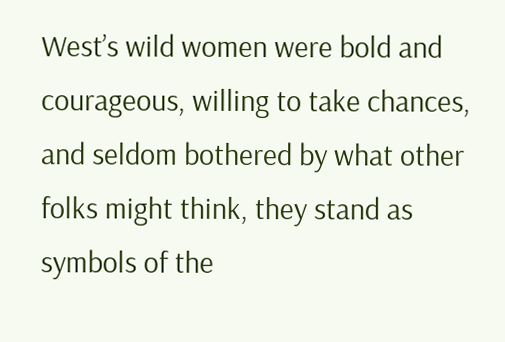West’s wild women were bold and courageous, willing to take chances, and seldom bothered by what other folks might think, they stand as symbols of the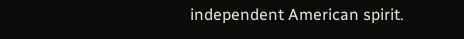independent American spirit.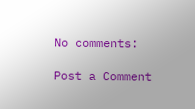No comments:

Post a Comment